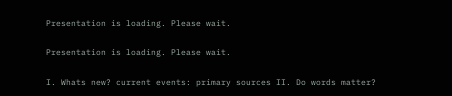Presentation is loading. Please wait.

Presentation is loading. Please wait.

I. Whats new? current events: primary sources II. Do words matter?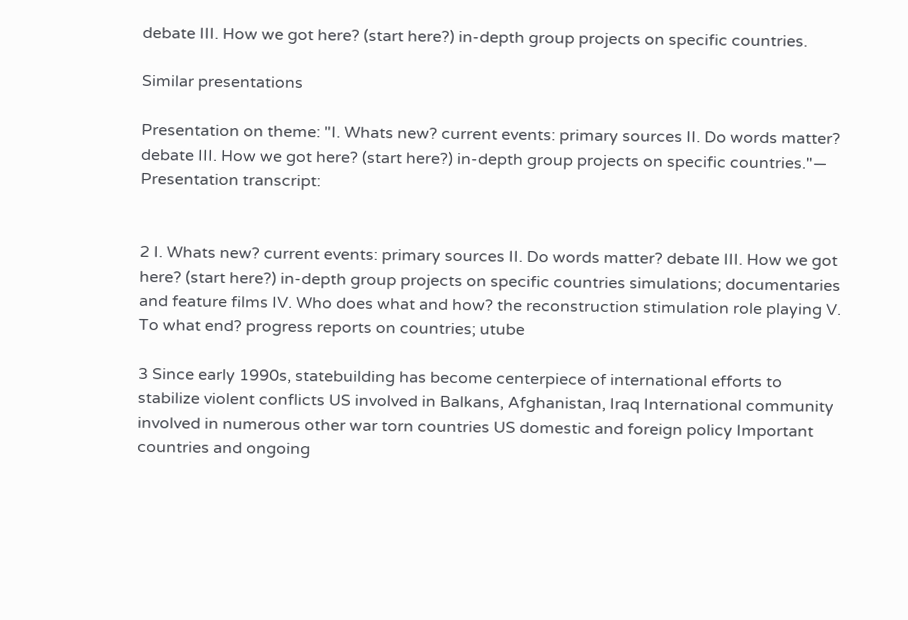debate III. How we got here? (start here?) in-depth group projects on specific countries.

Similar presentations

Presentation on theme: "I. Whats new? current events: primary sources II. Do words matter? debate III. How we got here? (start here?) in-depth group projects on specific countries."— Presentation transcript:


2 I. Whats new? current events: primary sources II. Do words matter? debate III. How we got here? (start here?) in-depth group projects on specific countries simulations; documentaries and feature films IV. Who does what and how? the reconstruction stimulation role playing V. To what end? progress reports on countries; utube

3 Since early 1990s, statebuilding has become centerpiece of international efforts to stabilize violent conflicts US involved in Balkans, Afghanistan, Iraq International community involved in numerous other war torn countries US domestic and foreign policy Important countries and ongoing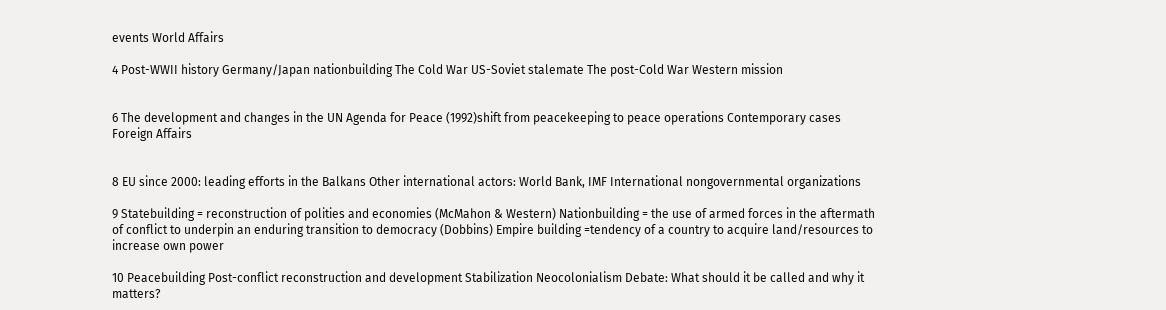events World Affairs

4 Post-WWII history Germany/Japan nationbuilding The Cold War US-Soviet stalemate The post-Cold War Western mission


6 The development and changes in the UN Agenda for Peace (1992)shift from peacekeeping to peace operations Contemporary cases Foreign Affairs


8 EU since 2000: leading efforts in the Balkans Other international actors: World Bank, IMF International nongovernmental organizations

9 Statebuilding = reconstruction of polities and economies (McMahon & Western) Nationbuilding = the use of armed forces in the aftermath of conflict to underpin an enduring transition to democracy (Dobbins) Empire building =tendency of a country to acquire land/resources to increase own power

10 Peacebuilding Post-conflict reconstruction and development Stabilization Neocolonialism Debate: What should it be called and why it matters?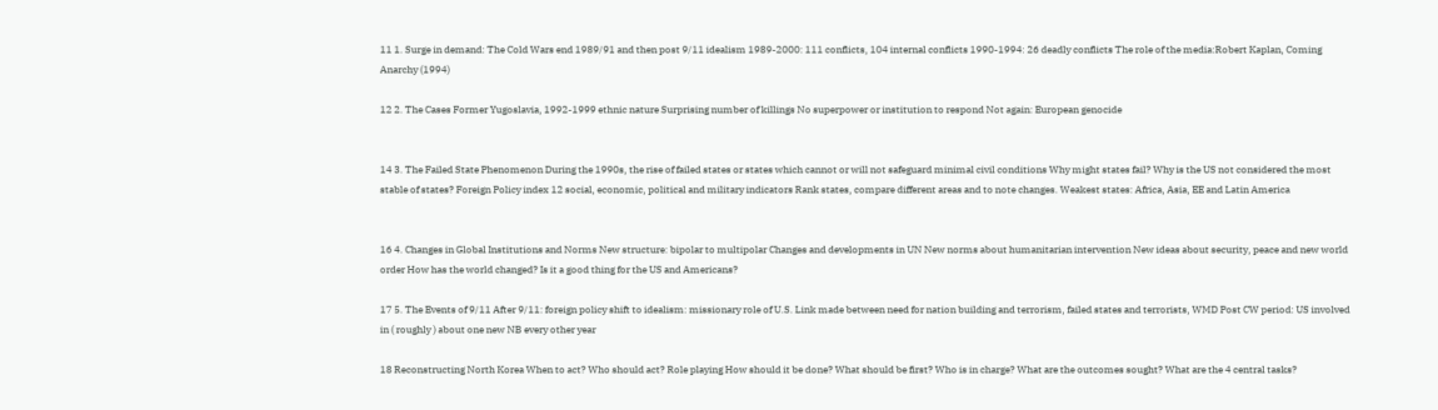11 1. Surge in demand: The Cold Wars end 1989/91 and then post 9/11 idealism 1989-2000: 111 conflicts, 104 internal conflicts 1990-1994: 26 deadly conflicts The role of the media:Robert Kaplan, Coming Anarchy (1994)

12 2. The Cases Former Yugoslavia, 1992-1999 ethnic nature Surprising number of killings No superpower or institution to respond Not again: European genocide


14 3. The Failed State Phenomenon During the 1990s, the rise of failed states or states which cannot or will not safeguard minimal civil conditions Why might states fail? Why is the US not considered the most stable of states? Foreign Policy index 12 social, economic, political and military indicators Rank states, compare different areas and to note changes. Weakest states: Africa, Asia, EE and Latin America


16 4. Changes in Global Institutions and Norms New structure: bipolar to multipolar Changes and developments in UN New norms about humanitarian intervention New ideas about security, peace and new world order How has the world changed? Is it a good thing for the US and Americans?

17 5. The Events of 9/11 After 9/11: foreign policy shift to idealism: missionary role of U.S. Link made between need for nation building and terrorism, failed states and terrorists, WMD Post CW period: US involved in ( roughly ) about one new NB every other year

18 Reconstructing North Korea When to act? Who should act? Role playing How should it be done? What should be first? Who is in charge? What are the outcomes sought? What are the 4 central tasks?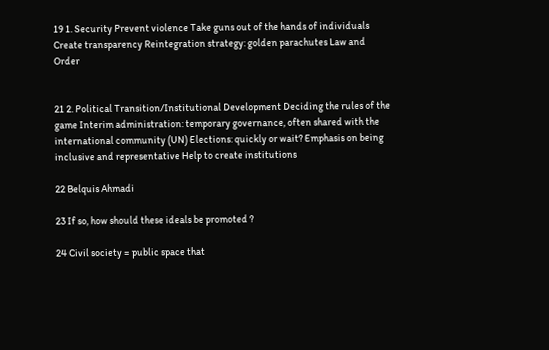19 1. Security Prevent violence Take guns out of the hands of individuals Create transparency Reintegration strategy: golden parachutes Law and Order


21 2. Political Transition/Institutional Development Deciding the rules of the game Interim administration: temporary governance, often shared with the international community (UN) Elections: quickly or wait? Emphasis on being inclusive and representative Help to create institutions

22 Belquis Ahmadi

23 If so, how should these ideals be promoted ?

24 Civil society = public space that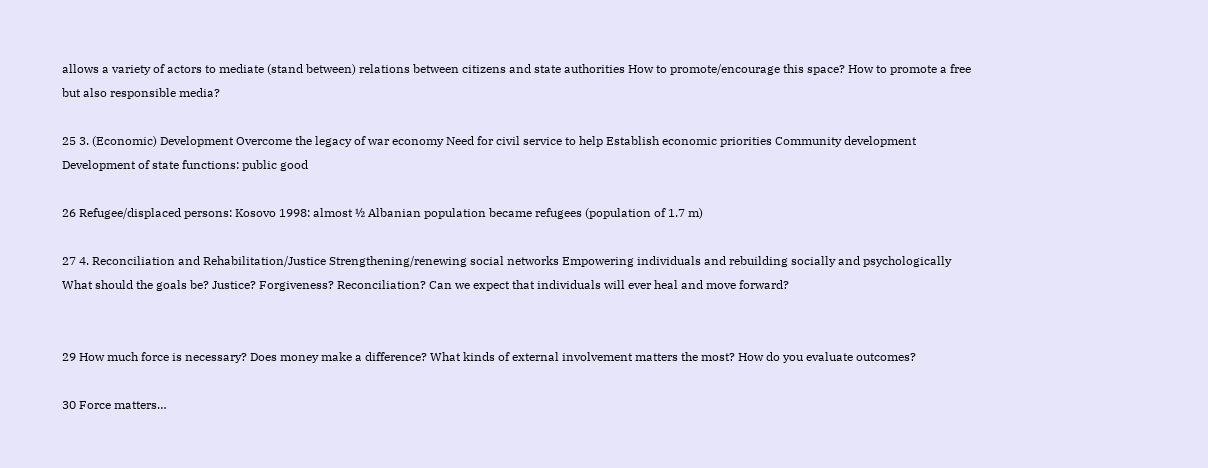allows a variety of actors to mediate (stand between) relations between citizens and state authorities How to promote/encourage this space? How to promote a free but also responsible media?

25 3. (Economic) Development Overcome the legacy of war economy Need for civil service to help Establish economic priorities Community development Development of state functions: public good

26 Refugee/displaced persons: Kosovo 1998: almost ½ Albanian population became refugees (population of 1.7 m)

27 4. Reconciliation and Rehabilitation/Justice Strengthening/renewing social networks Empowering individuals and rebuilding socially and psychologically What should the goals be? Justice? Forgiveness? Reconciliation? Can we expect that individuals will ever heal and move forward?


29 How much force is necessary? Does money make a difference? What kinds of external involvement matters the most? How do you evaluate outcomes?

30 Force matters…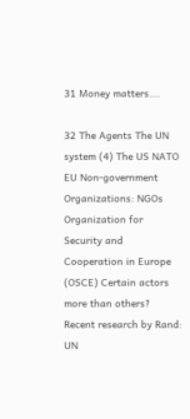31 Money matters….

32 The Agents The UN system (4) The US NATO EU Non-government Organizations: NGOs Organization for Security and Cooperation in Europe (OSCE) Certain actors more than others? Recent research by Rand: UN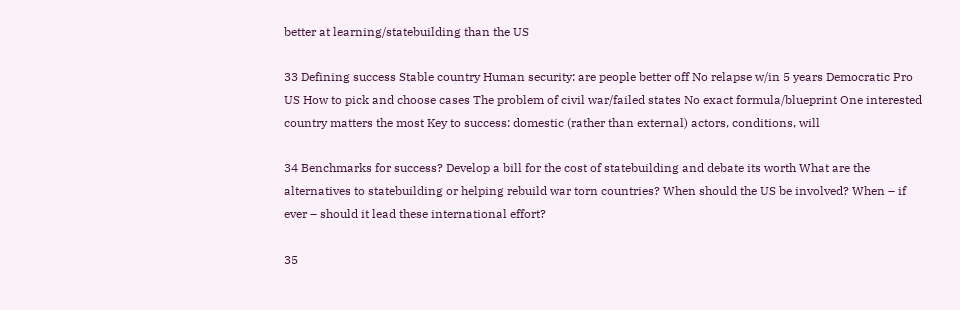better at learning/statebuilding than the US

33 Defining success Stable country Human security: are people better off No relapse w/in 5 years Democratic Pro US How to pick and choose cases The problem of civil war/failed states No exact formula/blueprint One interested country matters the most Key to success: domestic (rather than external) actors, conditions, will

34 Benchmarks for success? Develop a bill for the cost of statebuilding and debate its worth What are the alternatives to statebuilding or helping rebuild war torn countries? When should the US be involved? When – if ever – should it lead these international effort?

35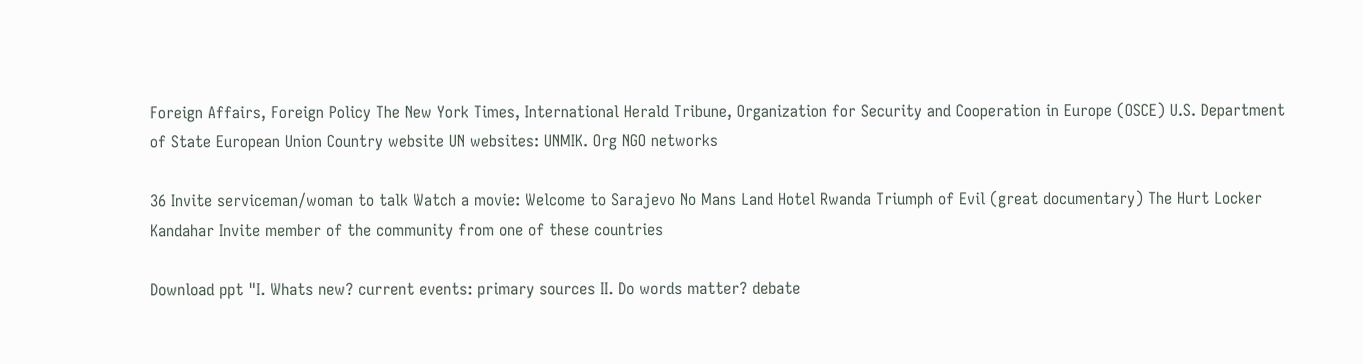Foreign Affairs, Foreign Policy The New York Times, International Herald Tribune, Organization for Security and Cooperation in Europe (OSCE) U.S. Department of State European Union Country website UN websites: UNMIK. Org NGO networks

36 Invite serviceman/woman to talk Watch a movie: Welcome to Sarajevo No Mans Land Hotel Rwanda Triumph of Evil (great documentary) The Hurt Locker Kandahar Invite member of the community from one of these countries

Download ppt "I. Whats new? current events: primary sources II. Do words matter? debate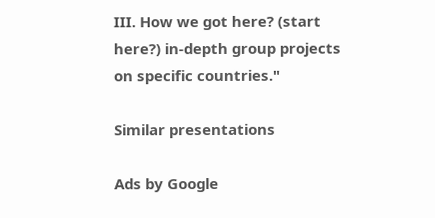III. How we got here? (start here?) in-depth group projects on specific countries."

Similar presentations

Ads by Google